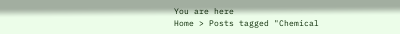You are here
Home > Posts tagged "Chemical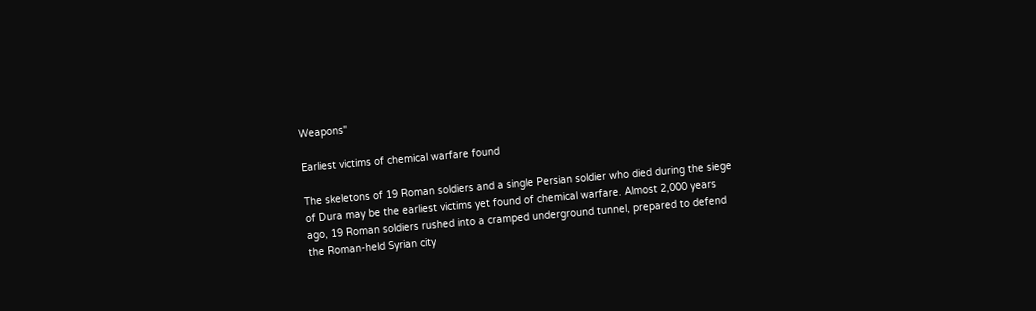Weapons"

Earliest victims of chemical warfare found

The skeletons of 19 Roman soldiers and a single Persian soldier who died during the siege of Dura may be the earliest victims yet found of chemical warfare. Almost 2,000 years ago, 19 Roman soldiers rushed into a cramped underground tunnel, prepared to defend the Roman-held Syrian city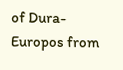of Dura-Europos from